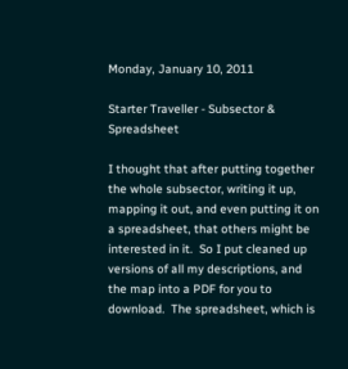Monday, January 10, 2011

Starter Traveller - Subsector & Spreadsheet

I thought that after putting together the whole subsector, writing it up, mapping it out, and even putting it on a spreadsheet, that others might be interested in it.  So I put cleaned up versions of all my descriptions, and the map into a PDF for you to download.  The spreadsheet, which is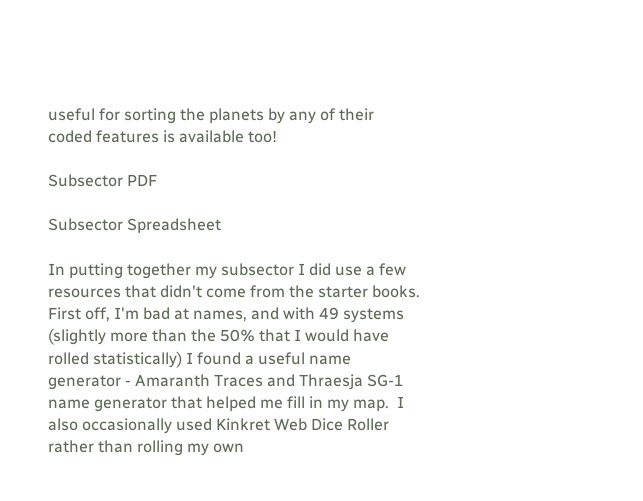useful for sorting the planets by any of their coded features is available too!

Subsector PDF

Subsector Spreadsheet

In putting together my subsector I did use a few resources that didn't come from the starter books.  First off, I'm bad at names, and with 49 systems (slightly more than the 50% that I would have rolled statistically) I found a useful name generator - Amaranth Traces and Thraesja SG-1 name generator that helped me fill in my map.  I also occasionally used Kinkret Web Dice Roller rather than rolling my own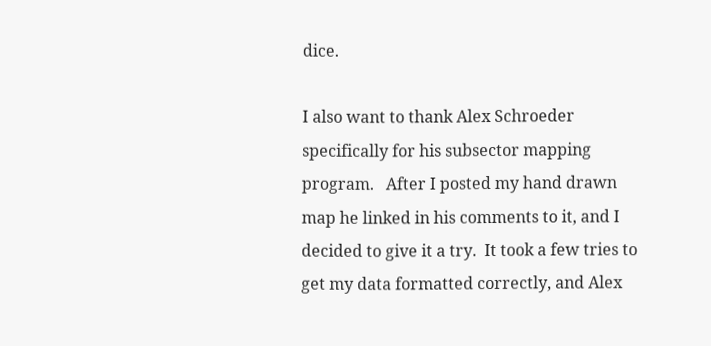dice.

I also want to thank Alex Schroeder specifically for his subsector mapping program.   After I posted my hand drawn map he linked in his comments to it, and I decided to give it a try.  It took a few tries to get my data formatted correctly, and Alex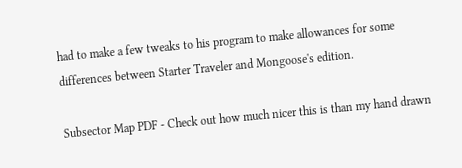had to make a few tweaks to his program to make allowances for some differences between Starter Traveler and Mongoose's edition.

Subsector Map PDF - Check out how much nicer this is than my hand drawn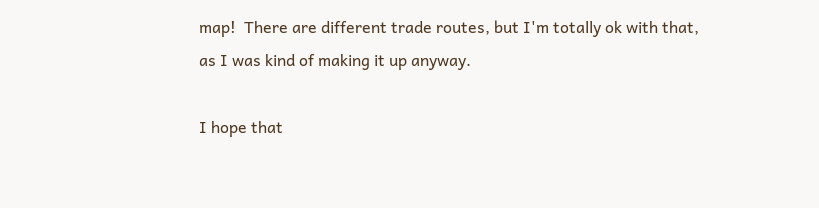map!  There are different trade routes, but I'm totally ok with that, as I was kind of making it up anyway.

I hope that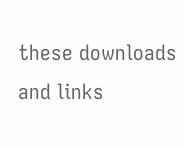these downloads and links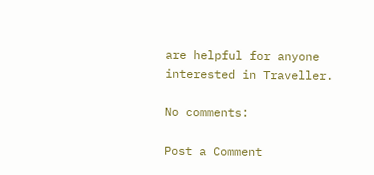are helpful for anyone interested in Traveller.

No comments:

Post a Comment